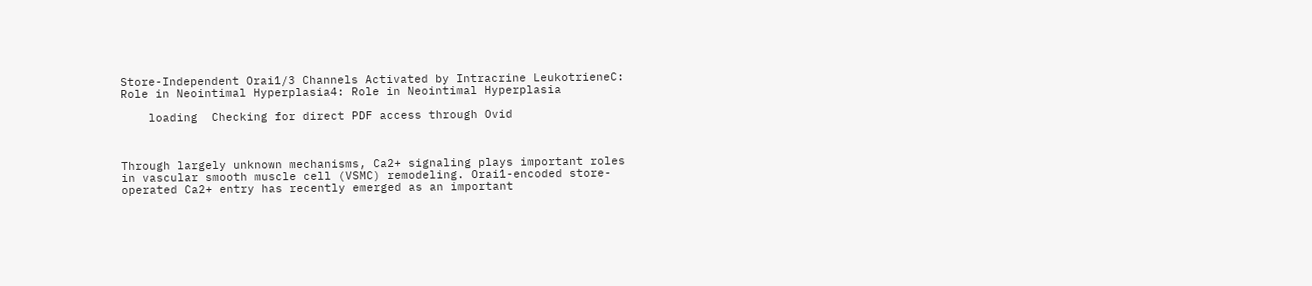Store-Independent Orai1/3 Channels Activated by Intracrine LeukotrieneC: Role in Neointimal Hyperplasia4: Role in Neointimal Hyperplasia

    loading  Checking for direct PDF access through Ovid



Through largely unknown mechanisms, Ca2+ signaling plays important roles in vascular smooth muscle cell (VSMC) remodeling. Orai1-encoded store-operated Ca2+ entry has recently emerged as an important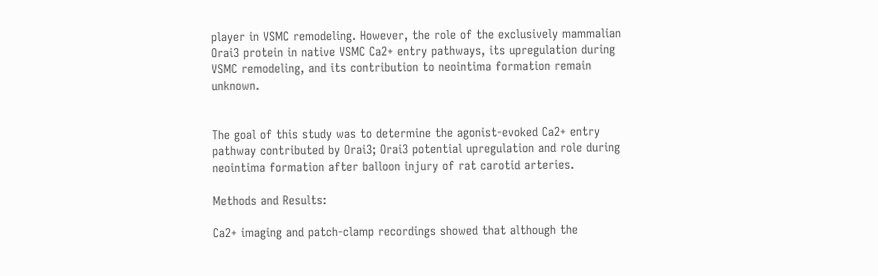player in VSMC remodeling. However, the role of the exclusively mammalian Orai3 protein in native VSMC Ca2+ entry pathways, its upregulation during VSMC remodeling, and its contribution to neointima formation remain unknown.


The goal of this study was to determine the agonist-evoked Ca2+ entry pathway contributed by Orai3; Orai3 potential upregulation and role during neointima formation after balloon injury of rat carotid arteries.

Methods and Results:

Ca2+ imaging and patch-clamp recordings showed that although the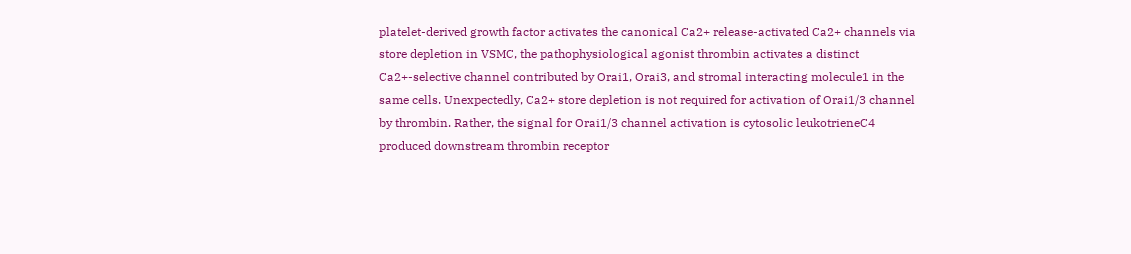platelet-derived growth factor activates the canonical Ca2+ release-activated Ca2+ channels via store depletion in VSMC, the pathophysiological agonist thrombin activates a distinct Ca2+-selective channel contributed by Orai1, Orai3, and stromal interacting molecule1 in the same cells. Unexpectedly, Ca2+ store depletion is not required for activation of Orai1/3 channel by thrombin. Rather, the signal for Orai1/3 channel activation is cytosolic leukotrieneC4 produced downstream thrombin receptor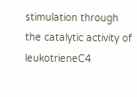stimulation through the catalytic activity of leukotrieneC4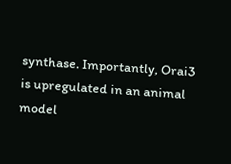synthase. Importantly, Orai3 is upregulated in an animal model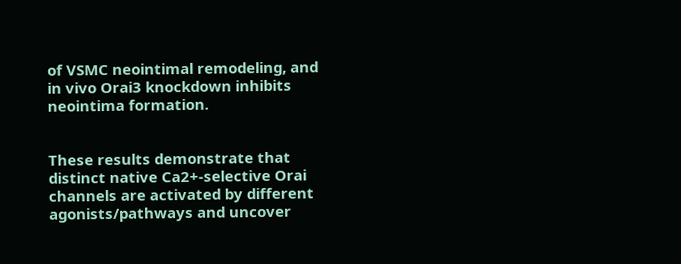of VSMC neointimal remodeling, and in vivo Orai3 knockdown inhibits neointima formation.


These results demonstrate that distinct native Ca2+-selective Orai channels are activated by different agonists/pathways and uncover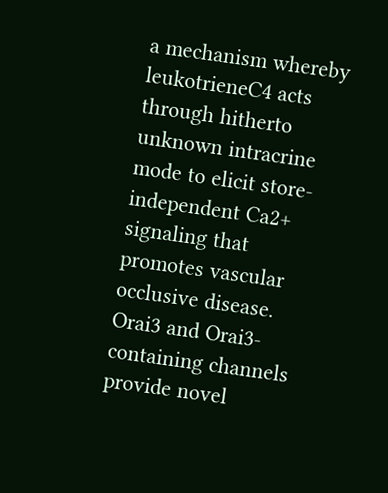a mechanism whereby leukotrieneC4 acts through hitherto unknown intracrine mode to elicit store-independent Ca2+ signaling that promotes vascular occlusive disease. Orai3 and Orai3-containing channels provide novel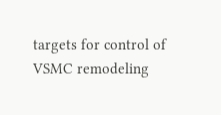targets for control of VSMC remodeling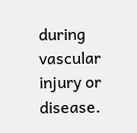during vascular injury or disease.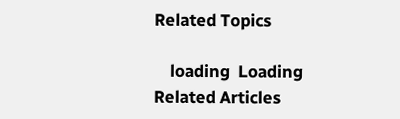Related Topics

    loading  Loading Related Articles